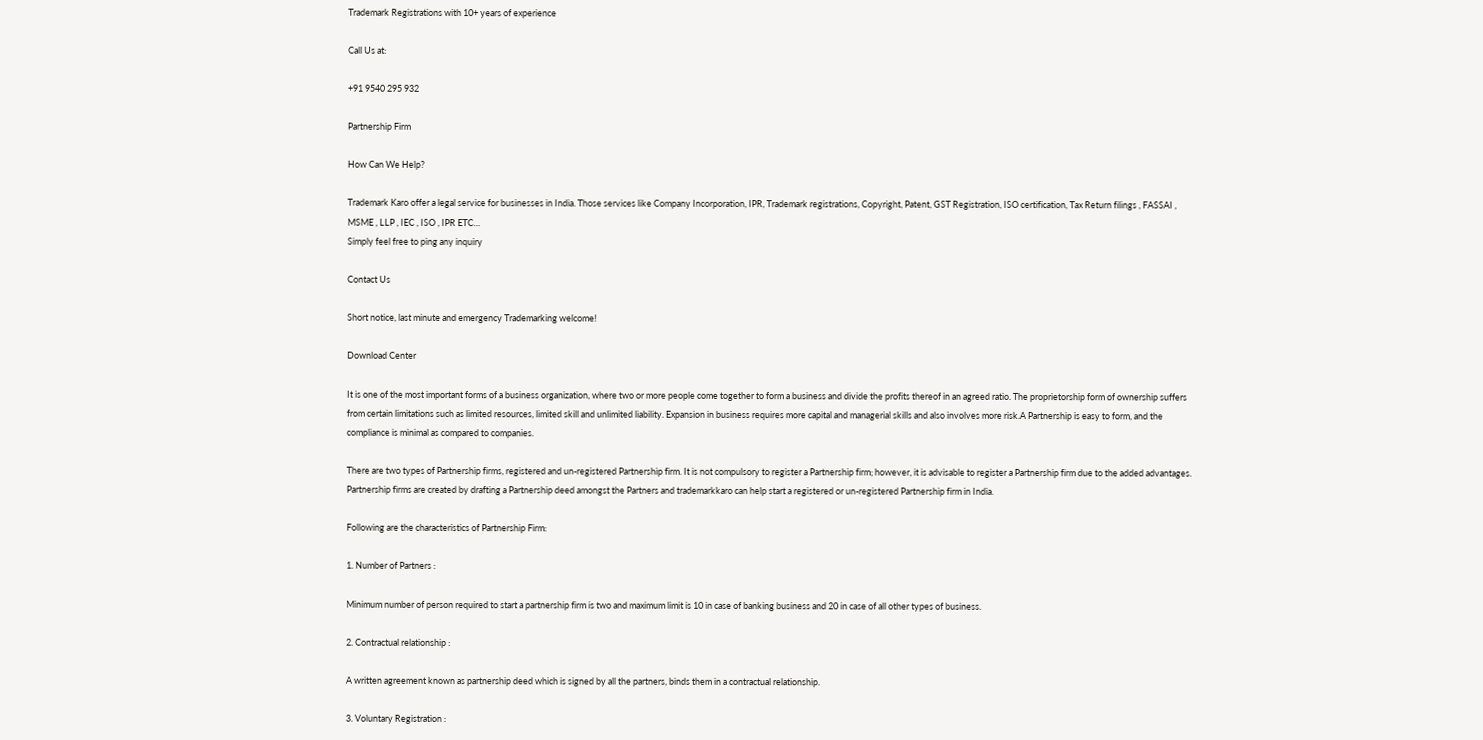Trademark Registrations with 10+ years of experience

Call Us at:

+91 9540 295 932

Partnership Firm

How Can We Help?

Trademark Karo offer a legal service for businesses in India. Those services like Company Incorporation, IPR, Trademark registrations, Copyright, Patent, GST Registration, ISO certification, Tax Return filings , FASSAI , MSME , LLP , IEC , ISO , IPR ETC…
Simply feel free to ping any inquiry

Contact Us

Short notice, last minute and emergency Trademarking welcome!

Download Center

It is one of the most important forms of a business organization, where two or more people come together to form a business and divide the profits thereof in an agreed ratio. The proprietorship form of ownership suffers from certain limitations such as limited resources, limited skill and unlimited liability. Expansion in business requires more capital and managerial skills and also involves more risk.A Partnership is easy to form, and the compliance is minimal as compared to companies.

There are two types of Partnership firms, registered and un-registered Partnership firm. It is not compulsory to register a Partnership firm; however, it is advisable to register a Partnership firm due to the added advantages. Partnership firms are created by drafting a Partnership deed amongst the Partners and trademarkkaro can help start a registered or un-registered Partnership firm in India.

Following are the characteristics of Partnership Firm:

1. Number of Partners :

Minimum number of person required to start a partnership firm is two and maximum limit is 10 in case of banking business and 20 in case of all other types of business.

2. Contractual relationship :

A written agreement known as partnership deed which is signed by all the partners, binds them in a contractual relationship.

3. Voluntary Registration :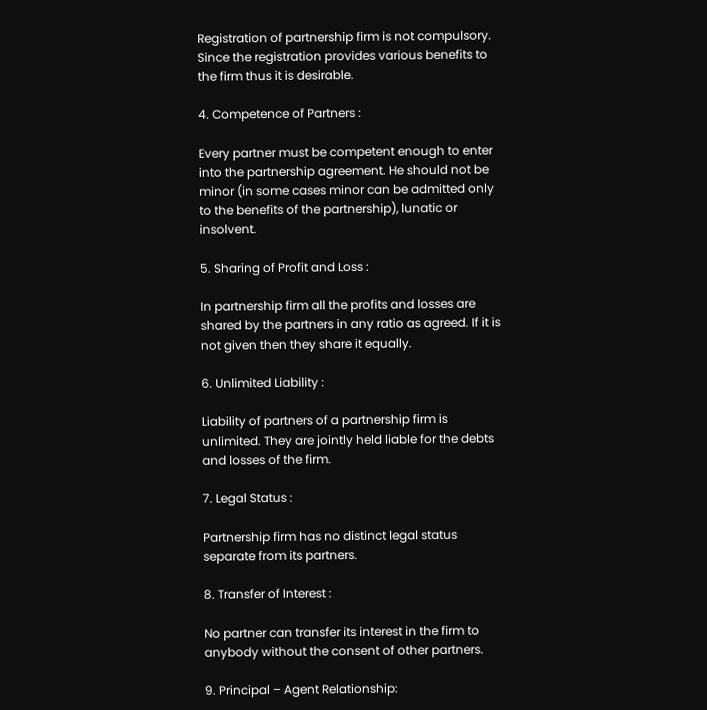Registration of partnership firm is not compulsory. Since the registration provides various benefits to the firm thus it is desirable.

4. Competence of Partners :

Every partner must be competent enough to enter into the partnership agreement. He should not be minor (in some cases minor can be admitted only to the benefits of the partnership), lunatic or insolvent.

5. Sharing of Profit and Loss :

In partnership firm all the profits and losses are shared by the partners in any ratio as agreed. If it is not given then they share it equally.

6. Unlimited Liability :

Liability of partners of a partnership firm is unlimited. They are jointly held liable for the debts and losses of the firm.

7. Legal Status :

Partnership firm has no distinct legal status separate from its partners.

8. Transfer of Interest :

No partner can transfer its interest in the firm to anybody without the consent of other partners.

9. Principal – Agent Relationship: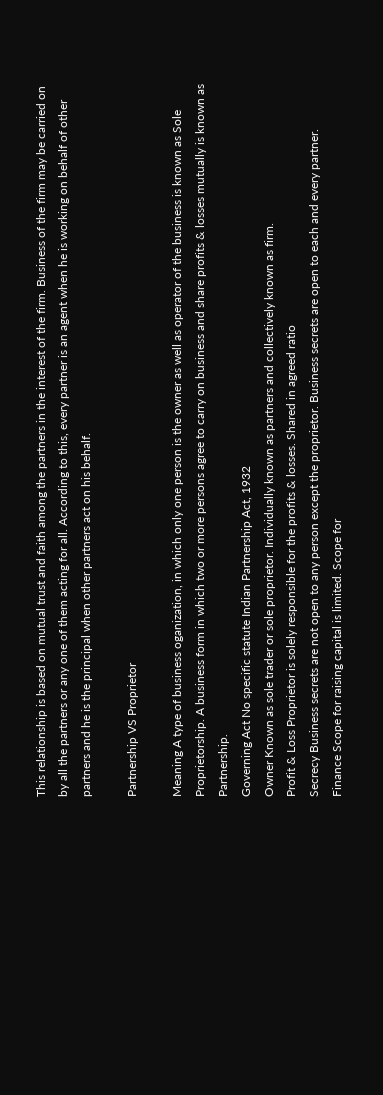This relationship is based on mutual trust and faith among the partners in the interest of the firm. Business of the firm may be carried on by all the partners or any one of them acting for all. According to this, every partner is an agent when he is working on behalf of other partners and he is the principal when other partners act on his behalf.

Partnership VS Proprietor

Meaning A type of business oganization, in which only one person is the owner as well as operator of the business is known as Sole Proprietorship. A business form in which two or more persons agree to carry on business and share profits & losses mutually is known as Partnership.
Governing Act No specific statute Indian Partnership Act, 1932
Owner Known as sole trader or sole proprietor. Individually known as partners and collectively known as firm.
Profit & Loss Proprietor is solely responsible for the profits & losses. Shared in agreed ratio
Secrecy Business secrets are not open to any person except the proprietor. Business secrets are open to each and every partner.
Finance Scope for raising capital is limited. Scope for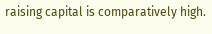raising capital is comparatively high.